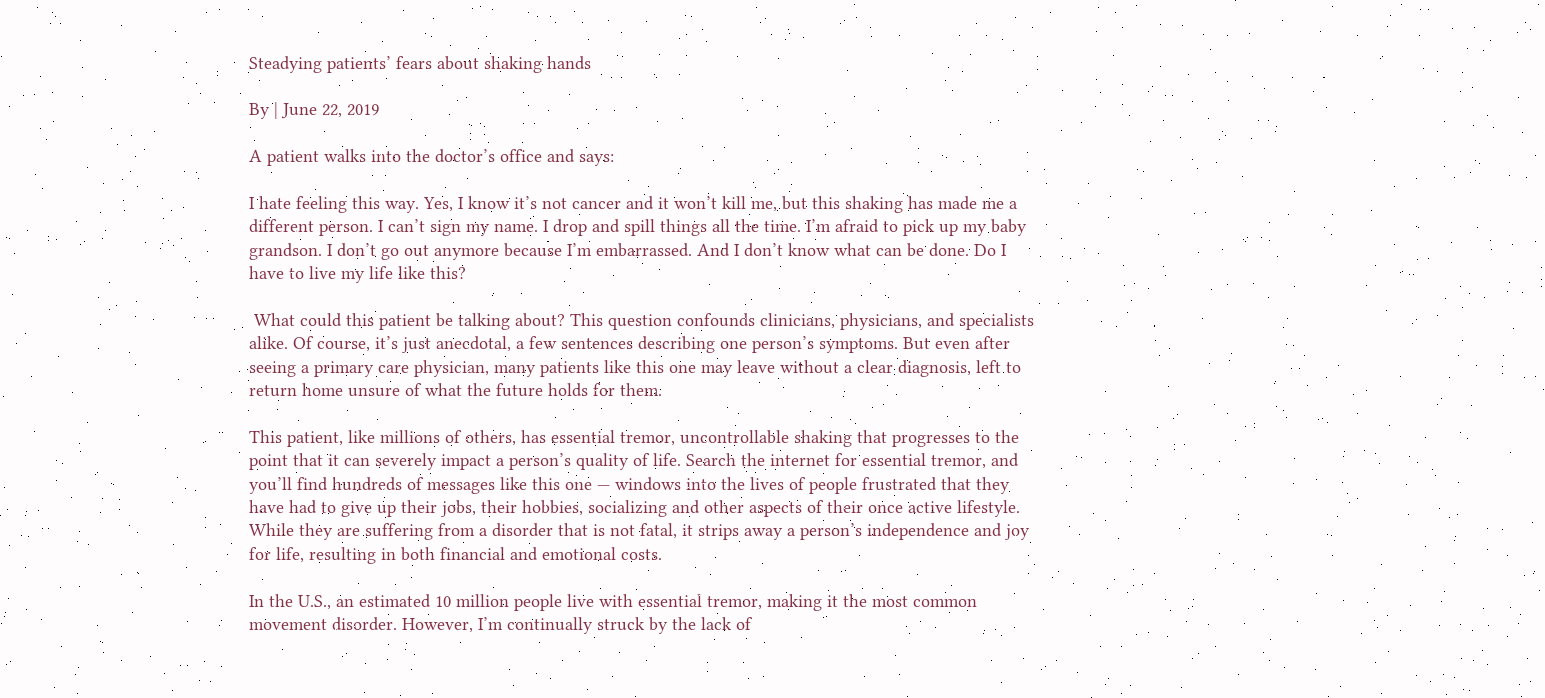Steadying patients’ fears about shaking hands

By | June 22, 2019

A patient walks into the doctor’s office and says:

I hate feeling this way. Yes, I know it’s not cancer and it won’t kill me, but this shaking has made me a different person. I can’t sign my name. I drop and spill things all the time. I’m afraid to pick up my baby grandson. I don’t go out anymore because I’m embarrassed. And I don’t know what can be done. Do I have to live my life like this?

 What could this patient be talking about? This question confounds clinicians, physicians, and specialists alike. Of course, it’s just anecdotal, a few sentences describing one person’s symptoms. But even after seeing a primary care physician, many patients like this one may leave without a clear diagnosis, left to return home unsure of what the future holds for them.

This patient, like millions of others, has essential tremor, uncontrollable shaking that progresses to the point that it can severely impact a person’s quality of life. Search the internet for essential tremor, and you’ll find hundreds of messages like this one — windows into the lives of people frustrated that they have had to give up their jobs, their hobbies, socializing and other aspects of their once active lifestyle. While they are suffering from a disorder that is not fatal, it strips away a person’s independence and joy for life, resulting in both financial and emotional costs.

In the U.S., an estimated 10 million people live with essential tremor, making it the most common movement disorder. However, I’m continually struck by the lack of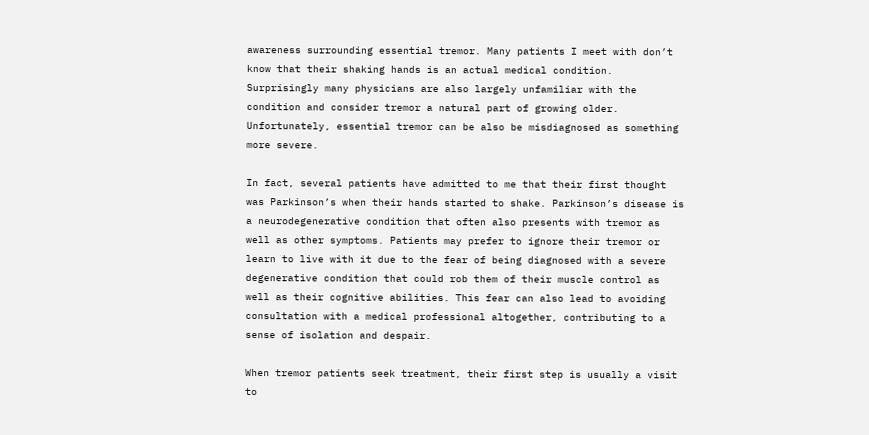awareness surrounding essential tremor. Many patients I meet with don’t know that their shaking hands is an actual medical condition. Surprisingly many physicians are also largely unfamiliar with the condition and consider tremor a natural part of growing older. Unfortunately, essential tremor can be also be misdiagnosed as something more severe.

In fact, several patients have admitted to me that their first thought was Parkinson’s when their hands started to shake. Parkinson’s disease is a neurodegenerative condition that often also presents with tremor as well as other symptoms. Patients may prefer to ignore their tremor or learn to live with it due to the fear of being diagnosed with a severe degenerative condition that could rob them of their muscle control as well as their cognitive abilities. This fear can also lead to avoiding consultation with a medical professional altogether, contributing to a sense of isolation and despair.

When tremor patients seek treatment, their first step is usually a visit to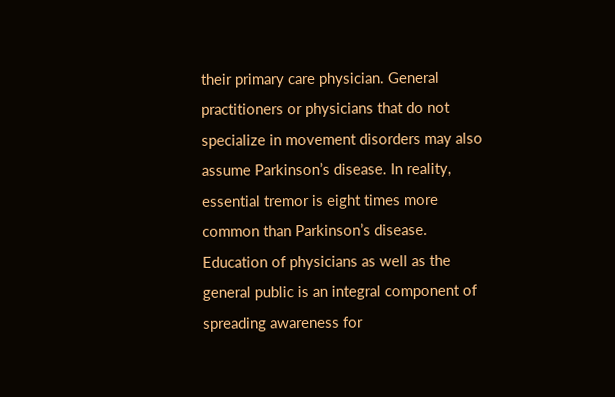their primary care physician. General practitioners or physicians that do not specialize in movement disorders may also assume Parkinson’s disease. In reality, essential tremor is eight times more common than Parkinson’s disease.  Education of physicians as well as the general public is an integral component of spreading awareness for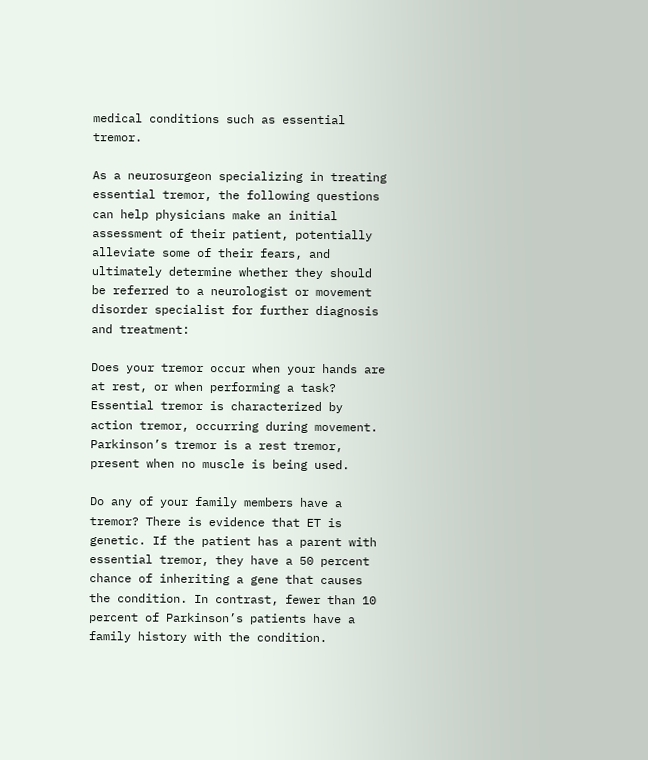medical conditions such as essential tremor.

As a neurosurgeon specializing in treating essential tremor, the following questions can help physicians make an initial assessment of their patient, potentially alleviate some of their fears, and ultimately determine whether they should be referred to a neurologist or movement disorder specialist for further diagnosis and treatment:

Does your tremor occur when your hands are at rest, or when performing a task? Essential tremor is characterized by action tremor, occurring during movement. Parkinson’s tremor is a rest tremor, present when no muscle is being used.

Do any of your family members have a tremor? There is evidence that ET is  genetic. If the patient has a parent with essential tremor, they have a 50 percent chance of inheriting a gene that causes the condition. In contrast, fewer than 10 percent of Parkinson’s patients have a family history with the condition.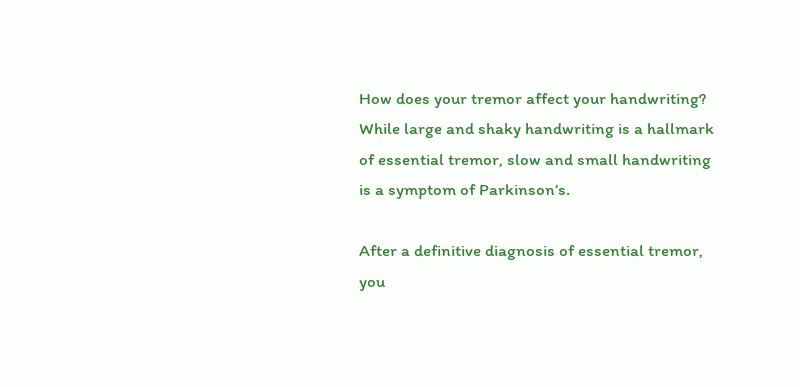How does your tremor affect your handwriting? While large and shaky handwriting is a hallmark of essential tremor, slow and small handwriting is a symptom of Parkinson’s.

After a definitive diagnosis of essential tremor, you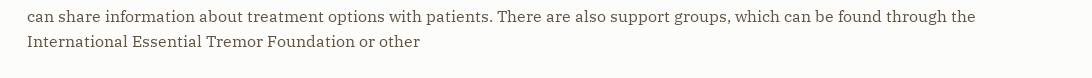can share information about treatment options with patients. There are also support groups, which can be found through the International Essential Tremor Foundation or other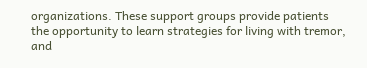organizations. These support groups provide patients the opportunity to learn strategies for living with tremor, and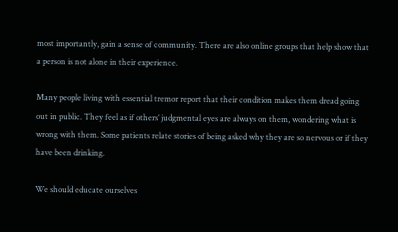most importantly, gain a sense of community. There are also online groups that help show that a person is not alone in their experience.

Many people living with essential tremor report that their condition makes them dread going out in public. They feel as if others’ judgmental eyes are always on them, wondering what is wrong with them. Some patients relate stories of being asked why they are so nervous or if they have been drinking.

We should educate ourselves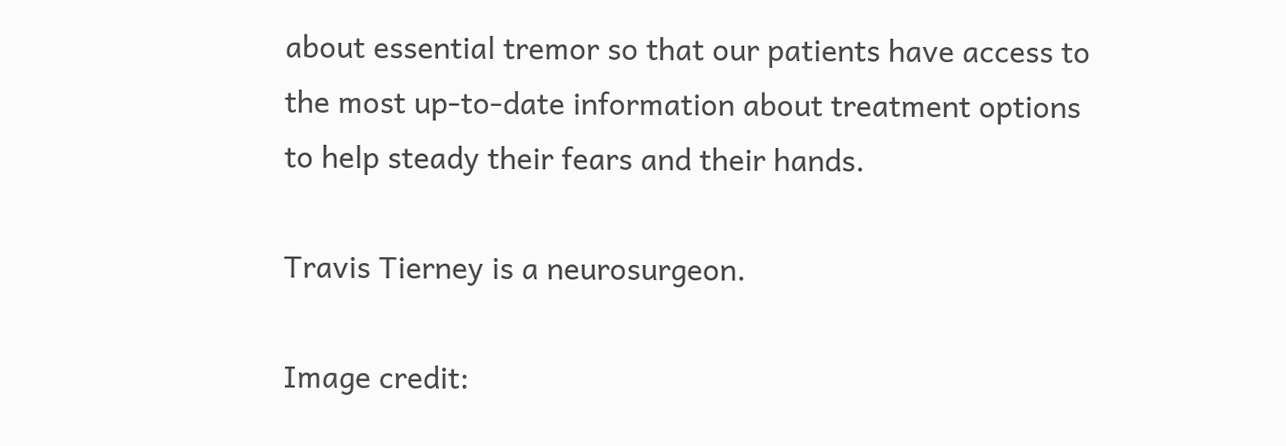about essential tremor so that our patients have access to the most up-to-date information about treatment options to help steady their fears and their hands.

Travis Tierney is a neurosurgeon.

Image credit: